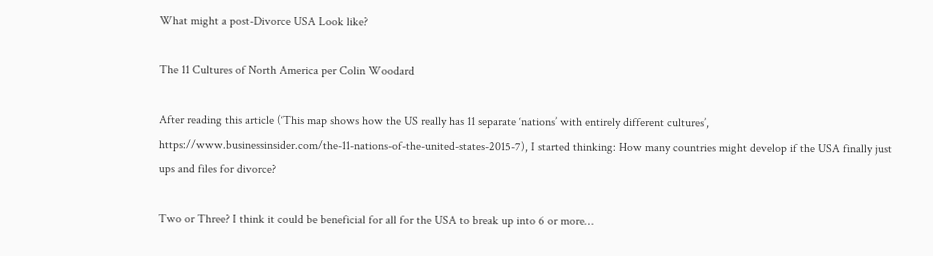What might a post-Divorce USA Look like?

The 11 Cultures of North America per Colin Woodard

After reading this article (‘This map shows how the US really has 11 separate ‘nations’ with entirely different cultures’, https://www.businessinsider.com/the-11-nations-of-the-united-states-2015-7), I started thinking: How many countries might develop if the USA finally just ups and files for divorce?

Two or Three? I think it could be beneficial for all for the USA to break up into 6 or more…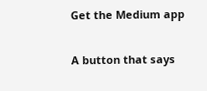Get the Medium app

A button that says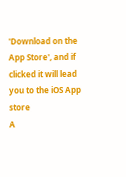'Download on the App Store', and if clicked it will lead you to the iOS App store
A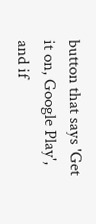button that says 'Get it on, Google Play', and if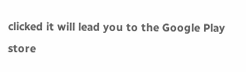clicked it will lead you to the Google Play store